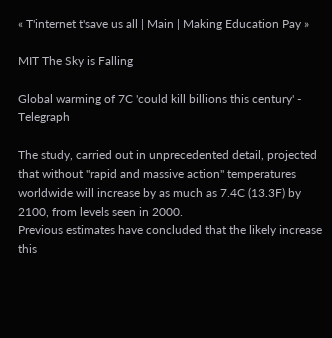« T'internet t'save us all | Main | Making Education Pay »

MIT The Sky is Falling

Global warming of 7C 'could kill billions this century' - Telegraph

The study, carried out in unprecedented detail, projected that without "rapid and massive action" temperatures worldwide will increase by as much as 7.4C (13.3F) by 2100, from levels seen in 2000.
Previous estimates have concluded that the likely increase this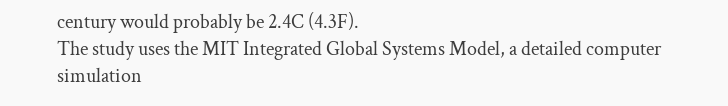century would probably be 2.4C (4.3F).
The study uses the MIT Integrated Global Systems Model, a detailed computer simulation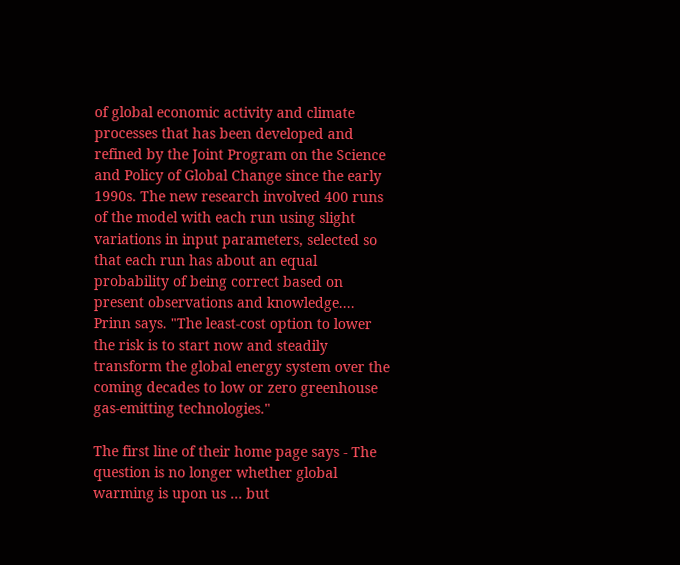of global economic activity and climate processes that has been developed and refined by the Joint Program on the Science and Policy of Global Change since the early 1990s. The new research involved 400 runs of the model with each run using slight variations in input parameters, selected so that each run has about an equal probability of being correct based on present observations and knowledge....
Prinn says. "The least-cost option to lower the risk is to start now and steadily transform the global energy system over the coming decades to low or zero greenhouse gas-emitting technologies."

The first line of their home page says - The question is no longer whether global warming is upon us … but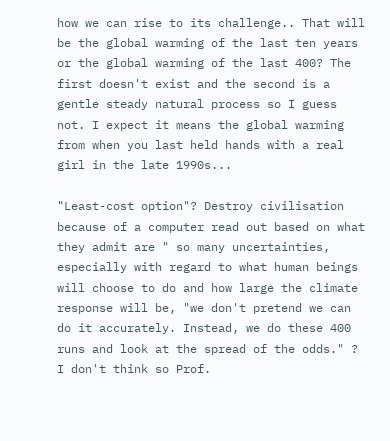how we can rise to its challenge.. That will be the global warming of the last ten years or the global warming of the last 400? The first doesn't exist and the second is a gentle steady natural process so I guess not. I expect it means the global warming from when you last held hands with a real girl in the late 1990s...

"Least-cost option"? Destroy civilisation because of a computer read out based on what they admit are " so many uncertainties, especially with regard to what human beings will choose to do and how large the climate response will be, "we don't pretend we can do it accurately. Instead, we do these 400 runs and look at the spread of the odds." ? I don't think so Prof.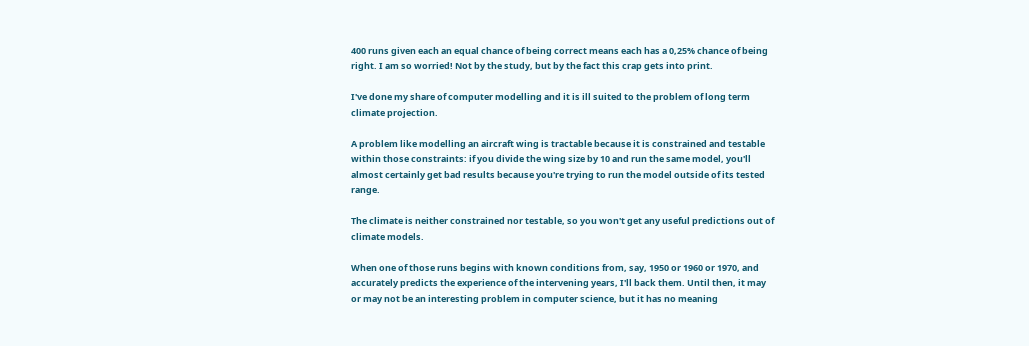400 runs given each an equal chance of being correct means each has a 0,25% chance of being right. I am so worried! Not by the study, but by the fact this crap gets into print.

I've done my share of computer modelling and it is ill suited to the problem of long term climate projection.

A problem like modelling an aircraft wing is tractable because it is constrained and testable within those constraints: if you divide the wing size by 10 and run the same model, you'll almost certainly get bad results because you're trying to run the model outside of its tested range.

The climate is neither constrained nor testable, so you won't get any useful predictions out of climate models.

When one of those runs begins with known conditions from, say, 1950 or 1960 or 1970, and accurately predicts the experience of the intervening years, I'll back them. Until then, it may or may not be an interesting problem in computer science, but it has no meaning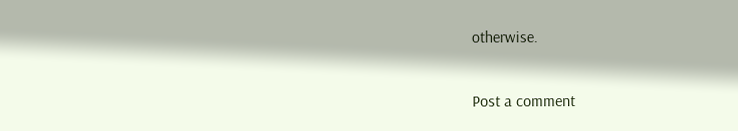otherwise.

Post a comment